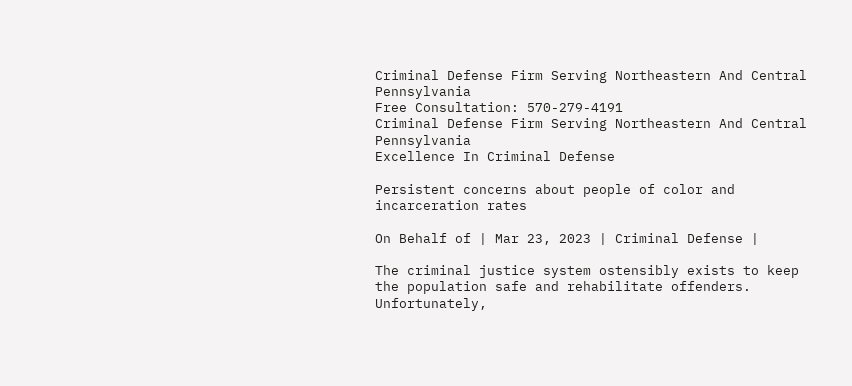Criminal Defense Firm Serving Northeastern And Central Pennsylvania
Free Consultation: 570-279-4191
Criminal Defense Firm Serving Northeastern And Central Pennsylvania
Excellence In Criminal Defense

Persistent concerns about people of color and incarceration rates

On Behalf of | Mar 23, 2023 | Criminal Defense |

The criminal justice system ostensibly exists to keep the population safe and rehabilitate offenders. Unfortunately,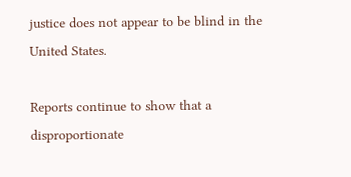justice does not appear to be blind in the United States.

Reports continue to show that a disproportionate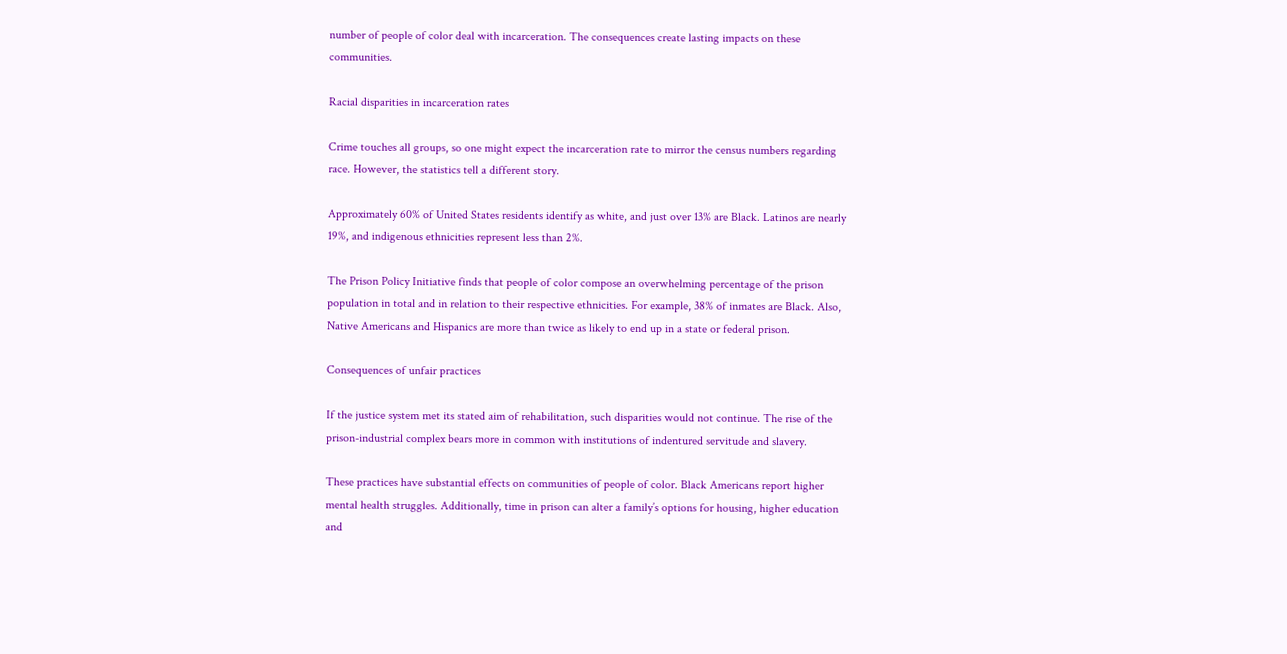number of people of color deal with incarceration. The consequences create lasting impacts on these communities.

Racial disparities in incarceration rates

Crime touches all groups, so one might expect the incarceration rate to mirror the census numbers regarding race. However, the statistics tell a different story.

Approximately 60% of United States residents identify as white, and just over 13% are Black. Latinos are nearly 19%, and indigenous ethnicities represent less than 2%.

The Prison Policy Initiative finds that people of color compose an overwhelming percentage of the prison population in total and in relation to their respective ethnicities. For example, 38% of inmates are Black. Also, Native Americans and Hispanics are more than twice as likely to end up in a state or federal prison.

Consequences of unfair practices

If the justice system met its stated aim of rehabilitation, such disparities would not continue. The rise of the prison-industrial complex bears more in common with institutions of indentured servitude and slavery.

These practices have substantial effects on communities of people of color. Black Americans report higher mental health struggles. Additionally, time in prison can alter a family’s options for housing, higher education and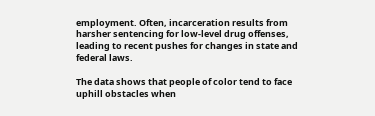employment. Often, incarceration results from harsher sentencing for low-level drug offenses, leading to recent pushes for changes in state and federal laws.

The data shows that people of color tend to face uphill obstacles when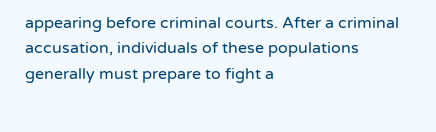appearing before criminal courts. After a criminal accusation, individuals of these populations generally must prepare to fight a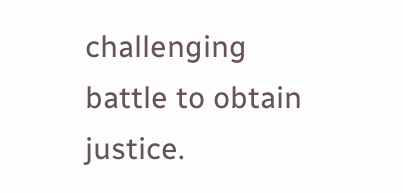challenging battle to obtain justice.